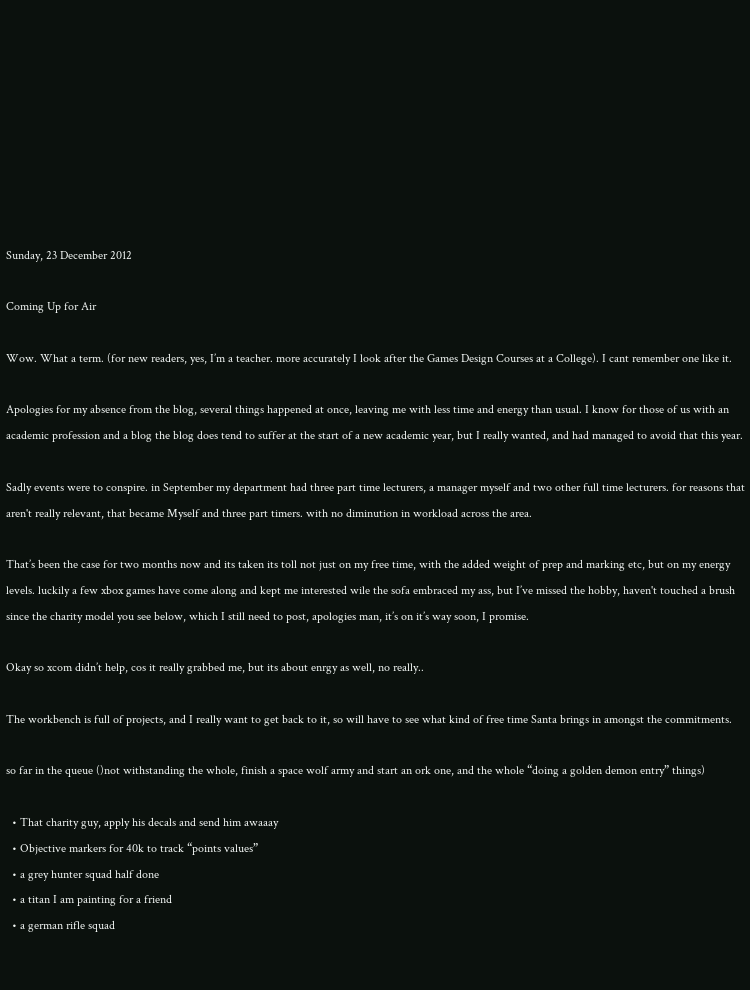Sunday, 23 December 2012

Coming Up for Air

Wow. What a term. (for new readers, yes, I’m a teacher. more accurately I look after the Games Design Courses at a College). I cant remember one like it.

Apologies for my absence from the blog, several things happened at once, leaving me with less time and energy than usual. I know for those of us with an academic profession and a blog the blog does tend to suffer at the start of a new academic year, but I really wanted, and had managed to avoid that this year.

Sadly events were to conspire. in September my department had three part time lecturers, a manager myself and two other full time lecturers. for reasons that aren't really relevant, that became Myself and three part timers. with no diminution in workload across the area.

That’s been the case for two months now and its taken its toll not just on my free time, with the added weight of prep and marking etc, but on my energy levels. luckily a few xbox games have come along and kept me interested wile the sofa embraced my ass, but I’ve missed the hobby, haven't touched a brush since the charity model you see below, which I still need to post, apologies man, it’s on it’s way soon, I promise.

Okay so xcom didn’t help, cos it really grabbed me, but its about enrgy as well, no really..

The workbench is full of projects, and I really want to get back to it, so will have to see what kind of free time Santa brings in amongst the commitments.

so far in the queue ()not withstanding the whole, finish a space wolf army and start an ork one, and the whole “doing a golden demon entry” things)

  • That charity guy, apply his decals and send him awaaay
  • Objective markers for 40k to track “points values”
  • a grey hunter squad half done
  • a titan I am painting for a friend
  • a german rifle squad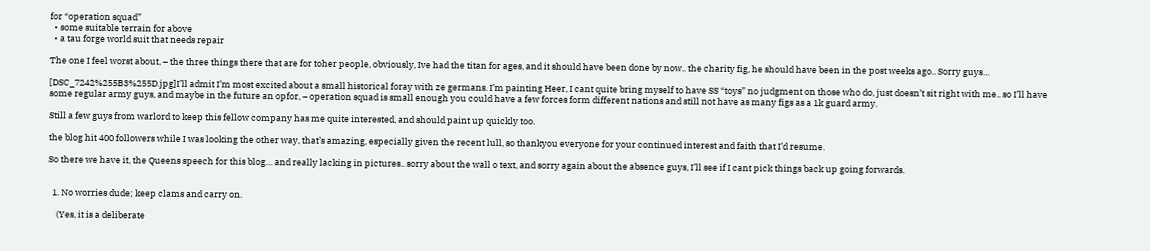for “operation squad”
  • some suitable terrain for above
  • a tau forge world suit that needs repair

The one I feel worst about, – the three things there that are for toher people, obviously, Ive had the titan for ages, and it should have been done by now.. the charity fig, he should have been in the post weeks ago.. Sorry guys…

[DSC_7242%255B3%255D.jpg]I’ll admit I’m most excited about a small historical foray with ze germans. I’m painting Heer, I cant quite bring myself to have SS “toys” no judgment on those who do, just doesn’t sit right with me.. so I’ll have some regular army guys, and maybe in the future an opfor, – operation squad is small enough you could have a few forces form different nations and still not have as many figs as a 1k guard army.

Still a few guys from warlord to keep this fellow company has me quite interested, and should paint up quickly too.

the blog hit 400 followers while I was looking the other way, that’s amazing, especially given the recent lull, so thankyou everyone for your continued interest and faith that I’d resume.

So there we have it, the Queens speech for this blog… and really lacking in pictures.. sorry about the wall o text, and sorry again about the absence guys, I’ll see if I cant pick things back up going forwards.


  1. No worries dude; keep clams and carry on.

    (Yes, it is a deliberate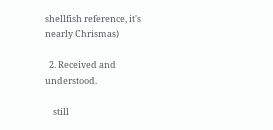shellfish reference, it's nearly Chrismas)

  2. Received and understood.

    still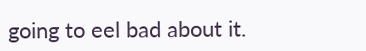going to eel bad about it.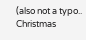(also not a typo.. Christmas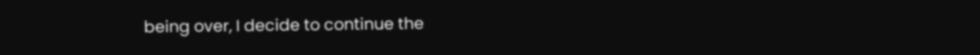being over, I decide to continue the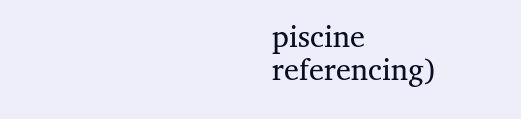piscine referencing)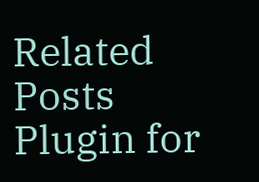Related Posts Plugin for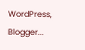WordPress, Blogger...